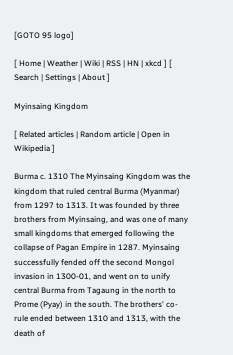[GOTO 95 logo]

[ Home | Weather | Wiki | RSS | HN | xkcd ] [ Search | Settings | About ]

Myinsaing Kingdom

[ Related articles | Random article | Open in Wikipedia ]

Burma c. 1310 The Myinsaing Kingdom was the kingdom that ruled central Burma (Myanmar) from 1297 to 1313. It was founded by three brothers from Myinsaing, and was one of many small kingdoms that emerged following the collapse of Pagan Empire in 1287. Myinsaing successfully fended off the second Mongol invasion in 1300-01, and went on to unify central Burma from Tagaung in the north to Prome (Pyay) in the south. The brothers' co-rule ended between 1310 and 1313, with the death of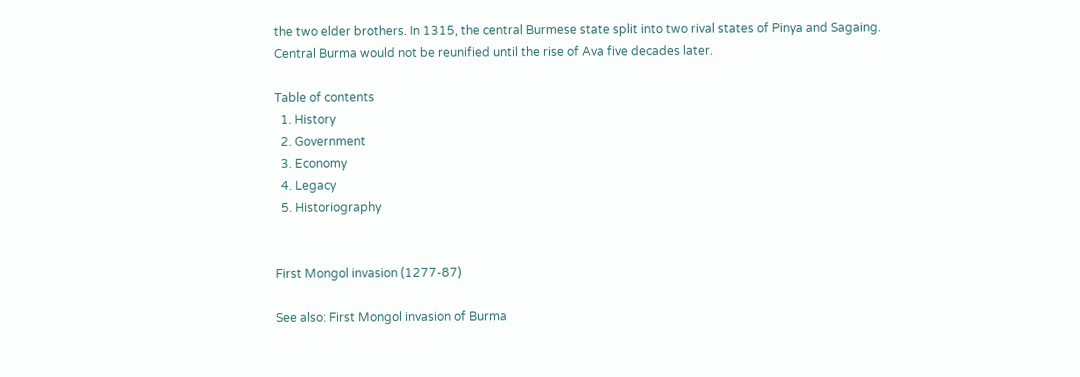the two elder brothers. In 1315, the central Burmese state split into two rival states of Pinya and Sagaing. Central Burma would not be reunified until the rise of Ava five decades later.

Table of contents
  1. History
  2. Government
  3. Economy
  4. Legacy
  5. Historiography


First Mongol invasion (1277-87)

See also: First Mongol invasion of Burma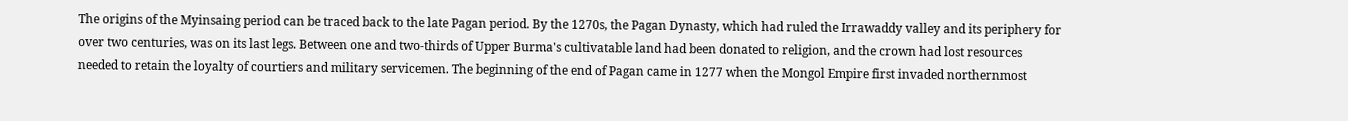The origins of the Myinsaing period can be traced back to the late Pagan period. By the 1270s, the Pagan Dynasty, which had ruled the Irrawaddy valley and its periphery for over two centuries, was on its last legs. Between one and two-thirds of Upper Burma's cultivatable land had been donated to religion, and the crown had lost resources needed to retain the loyalty of courtiers and military servicemen. The beginning of the end of Pagan came in 1277 when the Mongol Empire first invaded northernmost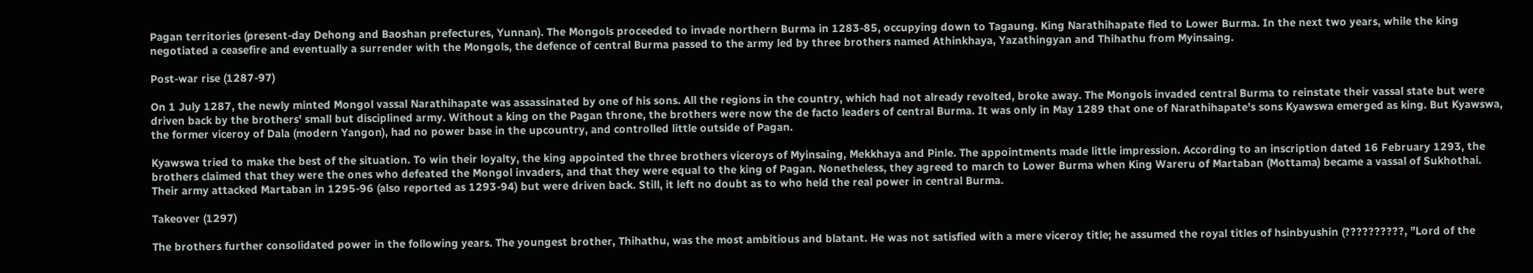Pagan territories (present-day Dehong and Baoshan prefectures, Yunnan). The Mongols proceeded to invade northern Burma in 1283-85, occupying down to Tagaung. King Narathihapate fled to Lower Burma. In the next two years, while the king negotiated a ceasefire and eventually a surrender with the Mongols, the defence of central Burma passed to the army led by three brothers named Athinkhaya, Yazathingyan and Thihathu from Myinsaing.

Post-war rise (1287-97)

On 1 July 1287, the newly minted Mongol vassal Narathihapate was assassinated by one of his sons. All the regions in the country, which had not already revolted, broke away. The Mongols invaded central Burma to reinstate their vassal state but were driven back by the brothers' small but disciplined army. Without a king on the Pagan throne, the brothers were now the de facto leaders of central Burma. It was only in May 1289 that one of Narathihapate's sons Kyawswa emerged as king. But Kyawswa, the former viceroy of Dala (modern Yangon), had no power base in the upcountry, and controlled little outside of Pagan.

Kyawswa tried to make the best of the situation. To win their loyalty, the king appointed the three brothers viceroys of Myinsaing, Mekkhaya and Pinle. The appointments made little impression. According to an inscription dated 16 February 1293, the brothers claimed that they were the ones who defeated the Mongol invaders, and that they were equal to the king of Pagan. Nonetheless, they agreed to march to Lower Burma when King Wareru of Martaban (Mottama) became a vassal of Sukhothai. Their army attacked Martaban in 1295-96 (also reported as 1293-94) but were driven back. Still, it left no doubt as to who held the real power in central Burma.

Takeover (1297)

The brothers further consolidated power in the following years. The youngest brother, Thihathu, was the most ambitious and blatant. He was not satisfied with a mere viceroy title; he assumed the royal titles of hsinbyushin (??????????, "Lord of the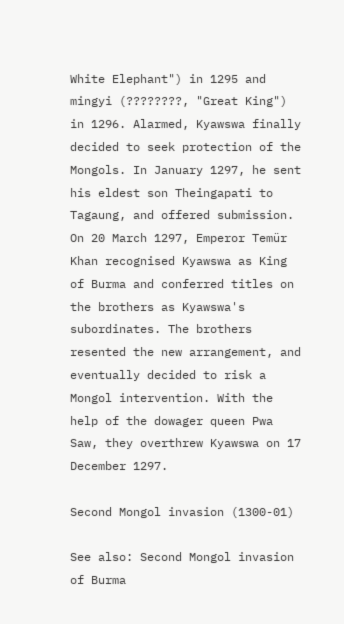White Elephant") in 1295 and mingyi (????????, "Great King") in 1296. Alarmed, Kyawswa finally decided to seek protection of the Mongols. In January 1297, he sent his eldest son Theingapati to Tagaung, and offered submission. On 20 March 1297, Emperor Temür Khan recognised Kyawswa as King of Burma and conferred titles on the brothers as Kyawswa's subordinates. The brothers resented the new arrangement, and eventually decided to risk a Mongol intervention. With the help of the dowager queen Pwa Saw, they overthrew Kyawswa on 17 December 1297.

Second Mongol invasion (1300-01)

See also: Second Mongol invasion of Burma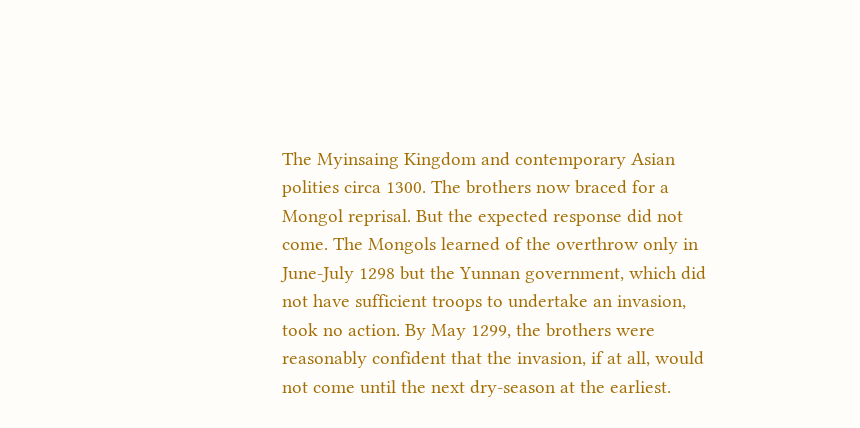The Myinsaing Kingdom and contemporary Asian polities circa 1300. The brothers now braced for a Mongol reprisal. But the expected response did not come. The Mongols learned of the overthrow only in June-July 1298 but the Yunnan government, which did not have sufficient troops to undertake an invasion, took no action. By May 1299, the brothers were reasonably confident that the invasion, if at all, would not come until the next dry-season at the earliest.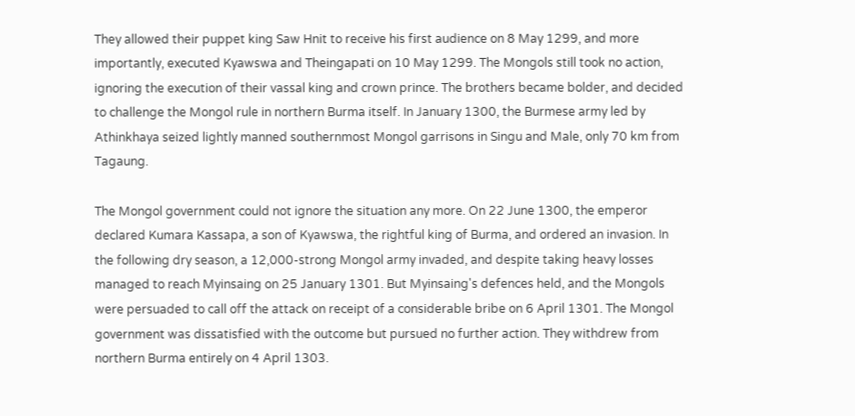They allowed their puppet king Saw Hnit to receive his first audience on 8 May 1299, and more importantly, executed Kyawswa and Theingapati on 10 May 1299. The Mongols still took no action, ignoring the execution of their vassal king and crown prince. The brothers became bolder, and decided to challenge the Mongol rule in northern Burma itself. In January 1300, the Burmese army led by Athinkhaya seized lightly manned southernmost Mongol garrisons in Singu and Male, only 70 km from Tagaung.

The Mongol government could not ignore the situation any more. On 22 June 1300, the emperor declared Kumara Kassapa, a son of Kyawswa, the rightful king of Burma, and ordered an invasion. In the following dry season, a 12,000-strong Mongol army invaded, and despite taking heavy losses managed to reach Myinsaing on 25 January 1301. But Myinsaing's defences held, and the Mongols were persuaded to call off the attack on receipt of a considerable bribe on 6 April 1301. The Mongol government was dissatisfied with the outcome but pursued no further action. They withdrew from northern Burma entirely on 4 April 1303.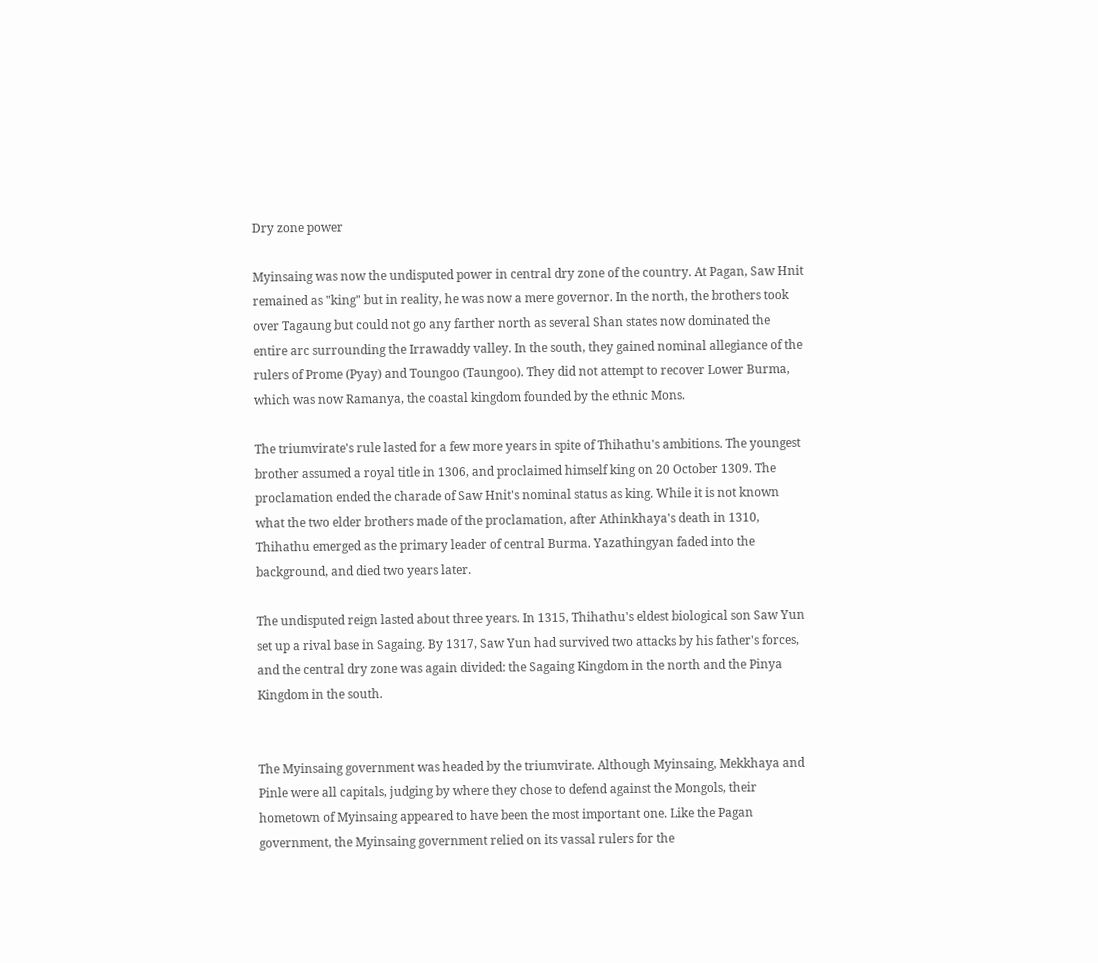Dry zone power

Myinsaing was now the undisputed power in central dry zone of the country. At Pagan, Saw Hnit remained as "king" but in reality, he was now a mere governor. In the north, the brothers took over Tagaung but could not go any farther north as several Shan states now dominated the entire arc surrounding the Irrawaddy valley. In the south, they gained nominal allegiance of the rulers of Prome (Pyay) and Toungoo (Taungoo). They did not attempt to recover Lower Burma, which was now Ramanya, the coastal kingdom founded by the ethnic Mons.

The triumvirate's rule lasted for a few more years in spite of Thihathu's ambitions. The youngest brother assumed a royal title in 1306, and proclaimed himself king on 20 October 1309. The proclamation ended the charade of Saw Hnit's nominal status as king. While it is not known what the two elder brothers made of the proclamation, after Athinkhaya's death in 1310, Thihathu emerged as the primary leader of central Burma. Yazathingyan faded into the background, and died two years later.

The undisputed reign lasted about three years. In 1315, Thihathu's eldest biological son Saw Yun set up a rival base in Sagaing. By 1317, Saw Yun had survived two attacks by his father's forces, and the central dry zone was again divided: the Sagaing Kingdom in the north and the Pinya Kingdom in the south.


The Myinsaing government was headed by the triumvirate. Although Myinsaing, Mekkhaya and Pinle were all capitals, judging by where they chose to defend against the Mongols, their hometown of Myinsaing appeared to have been the most important one. Like the Pagan government, the Myinsaing government relied on its vassal rulers for the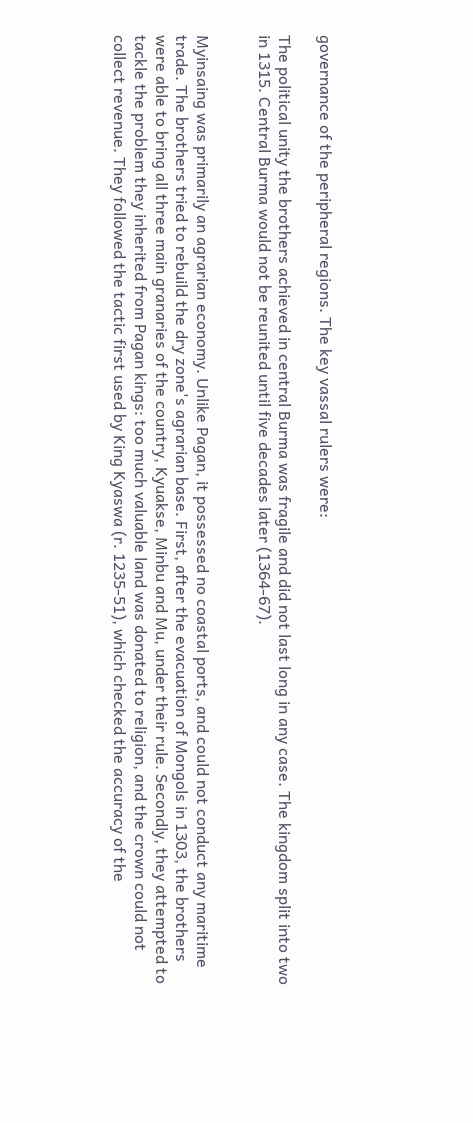governance of the peripheral regions. The key vassal rulers were:

The political unity the brothers achieved in central Burma was fragile and did not last long in any case. The kingdom split into two in 1315. Central Burma would not be reunited until five decades later (1364-67).


Myinsaing was primarily an agrarian economy. Unlike Pagan, it possessed no coastal ports, and could not conduct any maritime trade. The brothers tried to rebuild the dry zone's agrarian base. First, after the evacuation of Mongols in 1303, the brothers were able to bring all three main granaries of the country, Kyuakse, Minbu and Mu, under their rule. Secondly, they attempted to tackle the problem they inherited from Pagan kings: too much valuable land was donated to religion, and the crown could not collect revenue. They followed the tactic first used by King Kyaswa (r. 1235-51), which checked the accuracy of the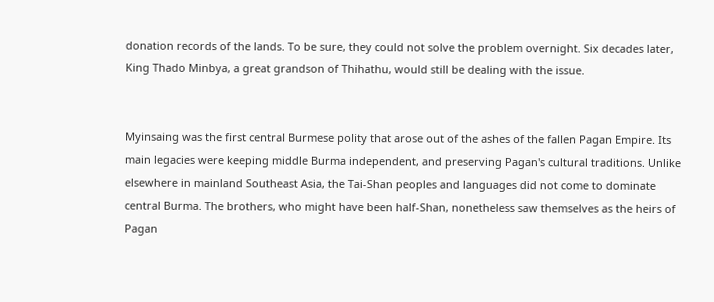donation records of the lands. To be sure, they could not solve the problem overnight. Six decades later, King Thado Minbya, a great grandson of Thihathu, would still be dealing with the issue.


Myinsaing was the first central Burmese polity that arose out of the ashes of the fallen Pagan Empire. Its main legacies were keeping middle Burma independent, and preserving Pagan's cultural traditions. Unlike elsewhere in mainland Southeast Asia, the Tai-Shan peoples and languages did not come to dominate central Burma. The brothers, who might have been half-Shan, nonetheless saw themselves as the heirs of Pagan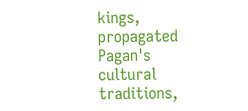kings, propagated Pagan's cultural traditions,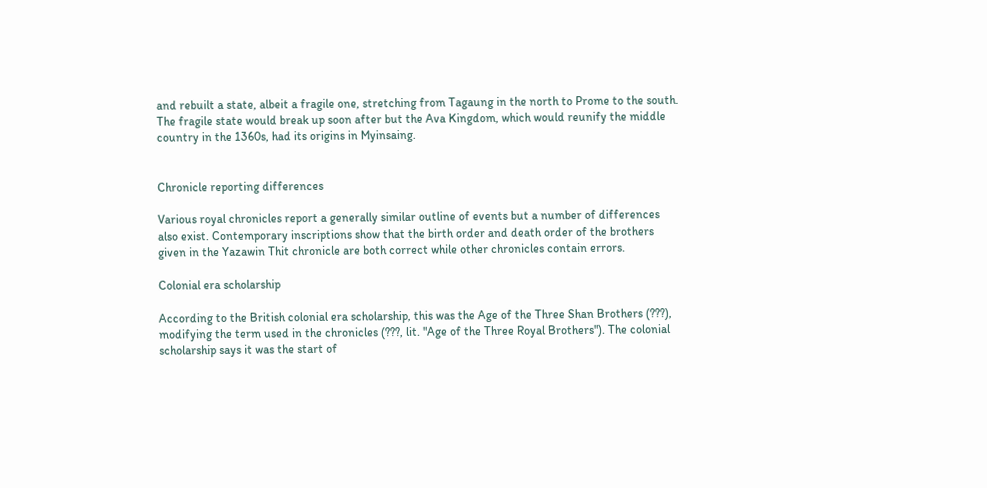and rebuilt a state, albeit a fragile one, stretching from Tagaung in the north to Prome to the south. The fragile state would break up soon after but the Ava Kingdom, which would reunify the middle country in the 1360s, had its origins in Myinsaing.


Chronicle reporting differences

Various royal chronicles report a generally similar outline of events but a number of differences also exist. Contemporary inscriptions show that the birth order and death order of the brothers given in the Yazawin Thit chronicle are both correct while other chronicles contain errors.

Colonial era scholarship

According to the British colonial era scholarship, this was the Age of the Three Shan Brothers (???), modifying the term used in the chronicles (???, lit. "Age of the Three Royal Brothers"). The colonial scholarship says it was the start of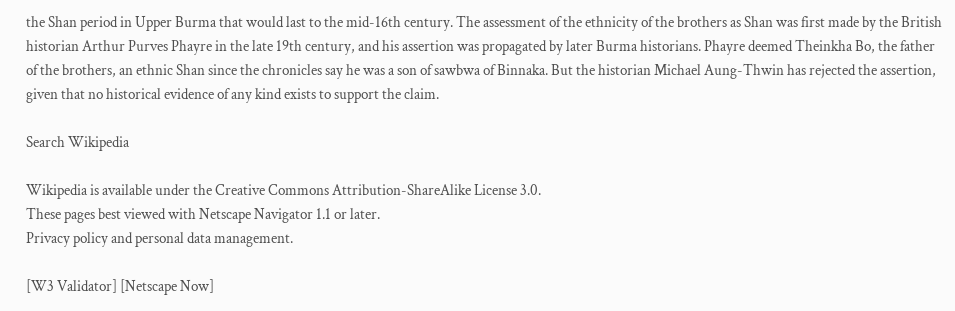the Shan period in Upper Burma that would last to the mid-16th century. The assessment of the ethnicity of the brothers as Shan was first made by the British historian Arthur Purves Phayre in the late 19th century, and his assertion was propagated by later Burma historians. Phayre deemed Theinkha Bo, the father of the brothers, an ethnic Shan since the chronicles say he was a son of sawbwa of Binnaka. But the historian Michael Aung-Thwin has rejected the assertion, given that no historical evidence of any kind exists to support the claim.

Search Wikipedia

Wikipedia is available under the Creative Commons Attribution-ShareAlike License 3.0.
These pages best viewed with Netscape Navigator 1.1 or later.
Privacy policy and personal data management.

[W3 Validator] [Netscape Now]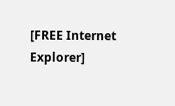[FREE Internet Explorer]